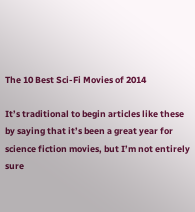The 10 Best Sci-Fi Movies of 2014

It’s traditional to begin articles like these by saying that it’s been a great year for science fiction movies, but I’m not entirely sure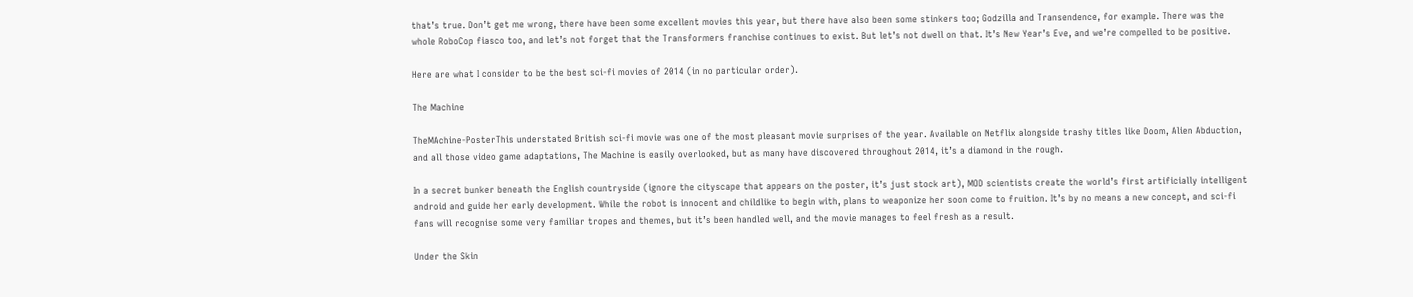that’s true. Don’t get me wrong, there have been some excellent movies this year, but there have also been some stinkers too; Godzilla and Transendence, for example. There was the whole RoboCop fiasco too, and let’s not forget that the Transformers franchise continues to exist. But let’s not dwell on that. It’s New Year’s Eve, and we’re compelled to be positive.

Here are what I consider to be the best sci-fi movies of 2014 (in no particular order).

The Machine

TheMAchine-PosterThis understated British sci-fi movie was one of the most pleasant movie surprises of the year. Available on Netflix alongside trashy titles like Doom, Alien Abduction, and all those video game adaptations, The Machine is easily overlooked, but as many have discovered throughout 2014, it’s a diamond in the rough.

In a secret bunker beneath the English countryside (ignore the cityscape that appears on the poster, it’s just stock art), MOD scientists create the world’s first artificially intelligent android and guide her early development. While the robot is innocent and childlike to begin with, plans to weaponize her soon come to fruition. It’s by no means a new concept, and sci-fi fans will recognise some very familiar tropes and themes, but it’s been handled well, and the movie manages to feel fresh as a result.

Under the Skin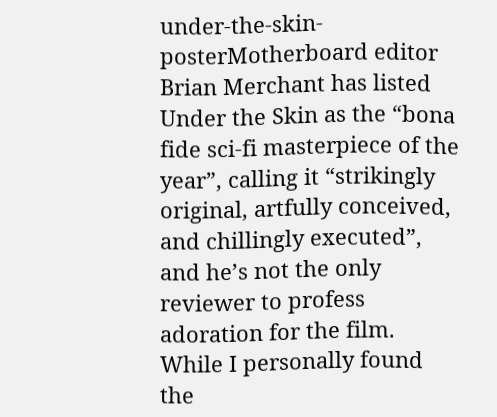under-the-skin-posterMotherboard editor Brian Merchant has listed Under the Skin as the “bona fide sci-fi masterpiece of the year”, calling it “strikingly original, artfully conceived, and chillingly executed”, and he’s not the only reviewer to profess adoration for the film. While I personally found the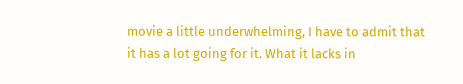movie a little underwhelming, I have to admit that it has a lot going for it. What it lacks in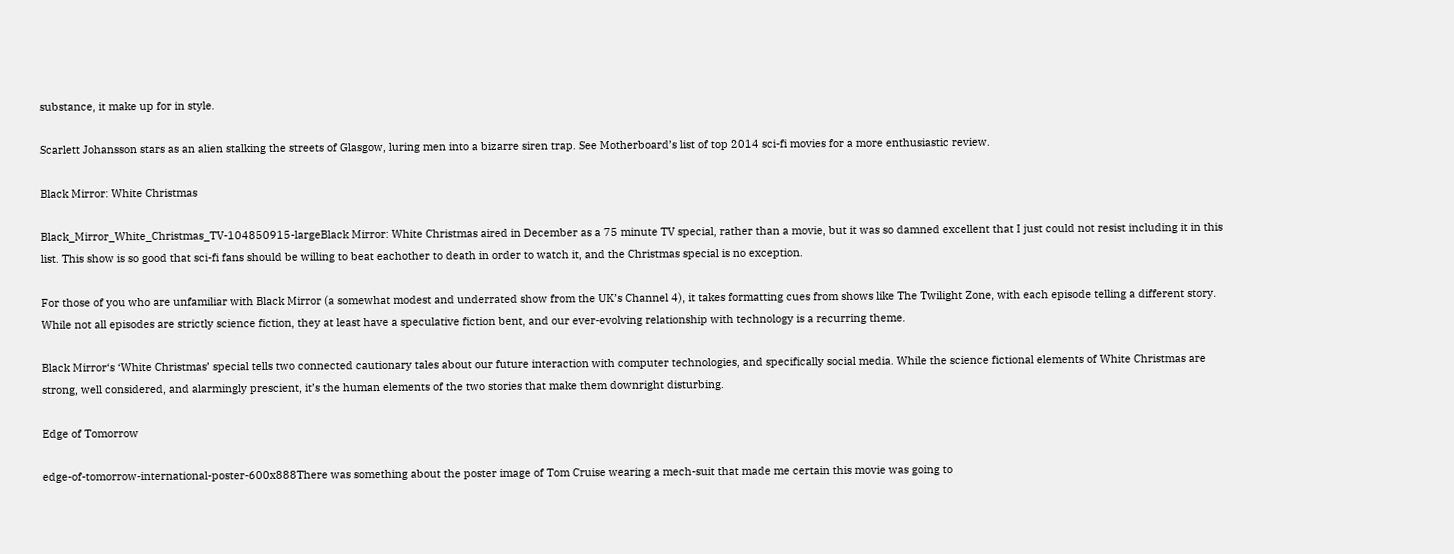substance, it make up for in style.

Scarlett Johansson stars as an alien stalking the streets of Glasgow, luring men into a bizarre siren trap. See Motherboard’s list of top 2014 sci-fi movies for a more enthusiastic review.

Black Mirror: White Christmas

Black_Mirror_White_Christmas_TV-104850915-largeBlack Mirror: White Christmas aired in December as a 75 minute TV special, rather than a movie, but it was so damned excellent that I just could not resist including it in this list. This show is so good that sci-fi fans should be willing to beat eachother to death in order to watch it, and the Christmas special is no exception.

For those of you who are unfamiliar with Black Mirror (a somewhat modest and underrated show from the UK’s Channel 4), it takes formatting cues from shows like The Twilight Zone, with each episode telling a different story. While not all episodes are strictly science fiction, they at least have a speculative fiction bent, and our ever-evolving relationship with technology is a recurring theme.

Black Mirror‘s ‘White Christmas’ special tells two connected cautionary tales about our future interaction with computer technologies, and specifically social media. While the science fictional elements of White Christmas are strong, well considered, and alarmingly prescient, it’s the human elements of the two stories that make them downright disturbing.

Edge of Tomorrow

edge-of-tomorrow-international-poster-600x888There was something about the poster image of Tom Cruise wearing a mech-suit that made me certain this movie was going to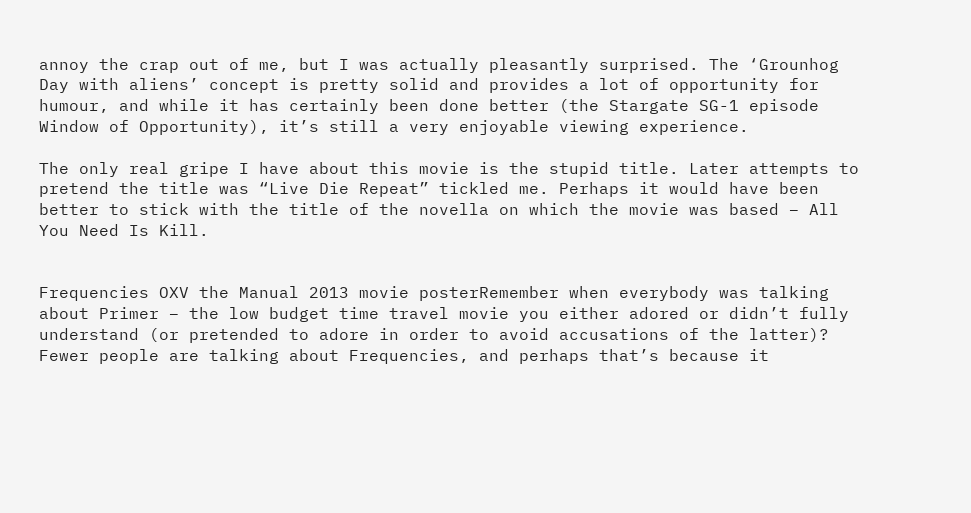annoy the crap out of me, but I was actually pleasantly surprised. The ‘Grounhog Day with aliens’ concept is pretty solid and provides a lot of opportunity for humour, and while it has certainly been done better (the Stargate SG-1 episode Window of Opportunity), it’s still a very enjoyable viewing experience.

The only real gripe I have about this movie is the stupid title. Later attempts to pretend the title was “Live Die Repeat” tickled me. Perhaps it would have been better to stick with the title of the novella on which the movie was based – All You Need Is Kill.


Frequencies OXV the Manual 2013 movie posterRemember when everybody was talking about Primer – the low budget time travel movie you either adored or didn’t fully understand (or pretended to adore in order to avoid accusations of the latter)? Fewer people are talking about Frequencies, and perhaps that’s because it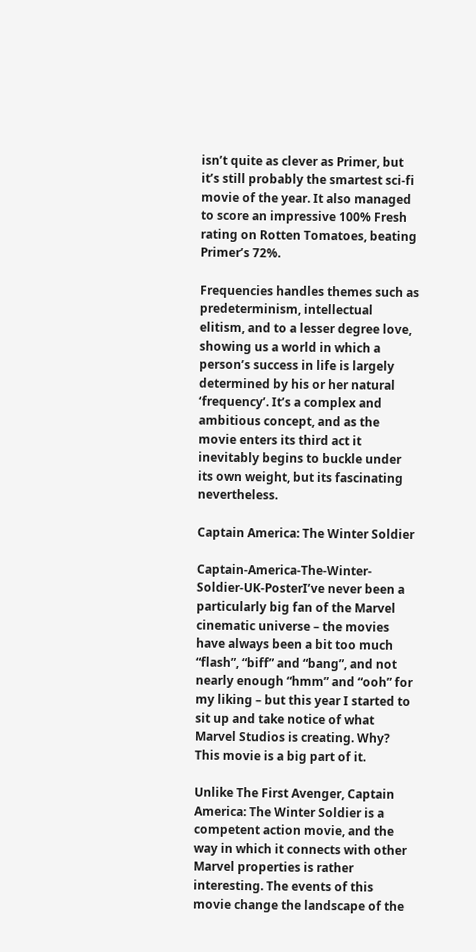isn’t quite as clever as Primer, but it’s still probably the smartest sci-fi movie of the year. It also managed to score an impressive 100% Fresh rating on Rotten Tomatoes, beating Primer’s 72%.

Frequencies handles themes such as predeterminism, intellectual elitism, and to a lesser degree love, showing us a world in which a person’s success in life is largely determined by his or her natural ‘frequency’. It’s a complex and ambitious concept, and as the movie enters its third act it inevitably begins to buckle under its own weight, but its fascinating nevertheless.

Captain America: The Winter Soldier

Captain-America-The-Winter-Soldier-UK-PosterI’ve never been a particularly big fan of the Marvel cinematic universe – the movies have always been a bit too much “flash”, “biff” and “bang”, and not nearly enough “hmm” and “ooh” for my liking – but this year I started to sit up and take notice of what Marvel Studios is creating. Why? This movie is a big part of it.

Unlike The First Avenger, Captain America: The Winter Soldier is a competent action movie, and the way in which it connects with other Marvel properties is rather interesting. The events of this movie change the landscape of the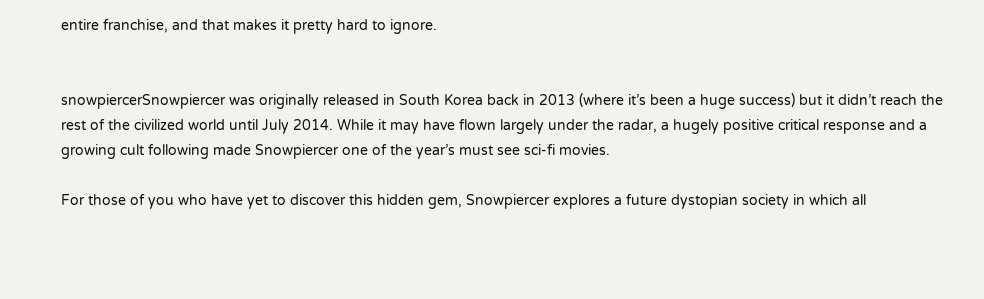entire franchise, and that makes it pretty hard to ignore.


snowpiercerSnowpiercer was originally released in South Korea back in 2013 (where it’s been a huge success) but it didn’t reach the rest of the civilized world until July 2014. While it may have flown largely under the radar, a hugely positive critical response and a growing cult following made Snowpiercer one of the year’s must see sci-fi movies.

For those of you who have yet to discover this hidden gem, Snowpiercer explores a future dystopian society in which all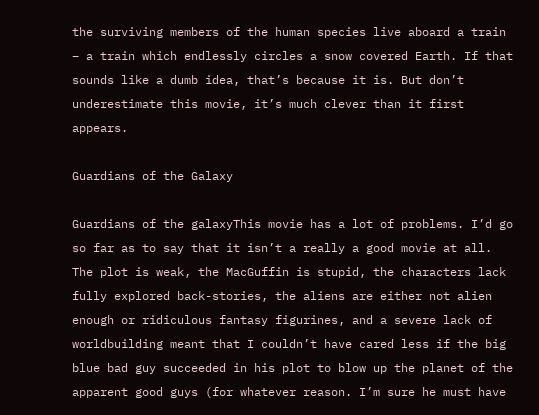the surviving members of the human species live aboard a train – a train which endlessly circles a snow covered Earth. If that sounds like a dumb idea, that’s because it is. But don’t underestimate this movie, it’s much clever than it first appears.

Guardians of the Galaxy

Guardians of the galaxyThis movie has a lot of problems. I’d go so far as to say that it isn’t a really a good movie at all. The plot is weak, the MacGuffin is stupid, the characters lack fully explored back-stories, the aliens are either not alien enough or ridiculous fantasy figurines, and a severe lack of worldbuilding meant that I couldn’t have cared less if the big blue bad guy succeeded in his plot to blow up the planet of the apparent good guys (for whatever reason. I’m sure he must have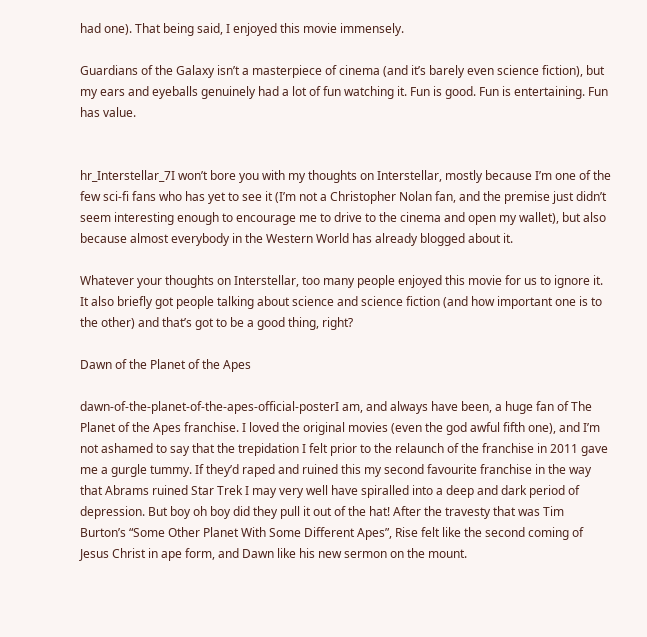had one). That being said, I enjoyed this movie immensely.

Guardians of the Galaxy isn’t a masterpiece of cinema (and it’s barely even science fiction), but my ears and eyeballs genuinely had a lot of fun watching it. Fun is good. Fun is entertaining. Fun has value.


hr_Interstellar_7I won’t bore you with my thoughts on Interstellar, mostly because I’m one of the few sci-fi fans who has yet to see it (I’m not a Christopher Nolan fan, and the premise just didn’t seem interesting enough to encourage me to drive to the cinema and open my wallet), but also because almost everybody in the Western World has already blogged about it.

Whatever your thoughts on Interstellar, too many people enjoyed this movie for us to ignore it. It also briefly got people talking about science and science fiction (and how important one is to the other) and that’s got to be a good thing, right?

Dawn of the Planet of the Apes

dawn-of-the-planet-of-the-apes-official-posterI am, and always have been, a huge fan of The Planet of the Apes franchise. I loved the original movies (even the god awful fifth one), and I’m not ashamed to say that the trepidation I felt prior to the relaunch of the franchise in 2011 gave me a gurgle tummy. If they’d raped and ruined this my second favourite franchise in the way that Abrams ruined Star Trek I may very well have spiralled into a deep and dark period of depression. But boy oh boy did they pull it out of the hat! After the travesty that was Tim Burton’s “Some Other Planet With Some Different Apes”, Rise felt like the second coming of Jesus Christ in ape form, and Dawn like his new sermon on the mount.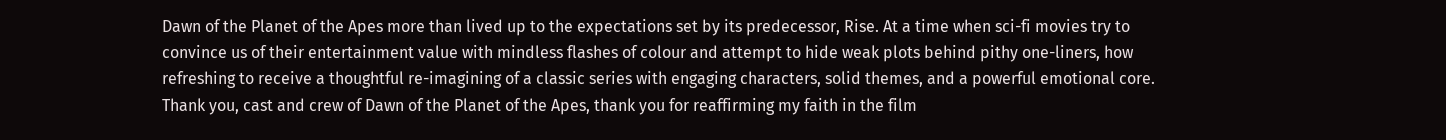Dawn of the Planet of the Apes more than lived up to the expectations set by its predecessor, Rise. At a time when sci-fi movies try to convince us of their entertainment value with mindless flashes of colour and attempt to hide weak plots behind pithy one-liners, how refreshing to receive a thoughtful re-imagining of a classic series with engaging characters, solid themes, and a powerful emotional core. Thank you, cast and crew of Dawn of the Planet of the Apes, thank you for reaffirming my faith in the film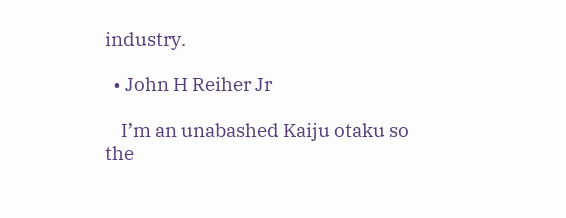industry.

  • John H Reiher Jr

    I’m an unabashed Kaiju otaku so the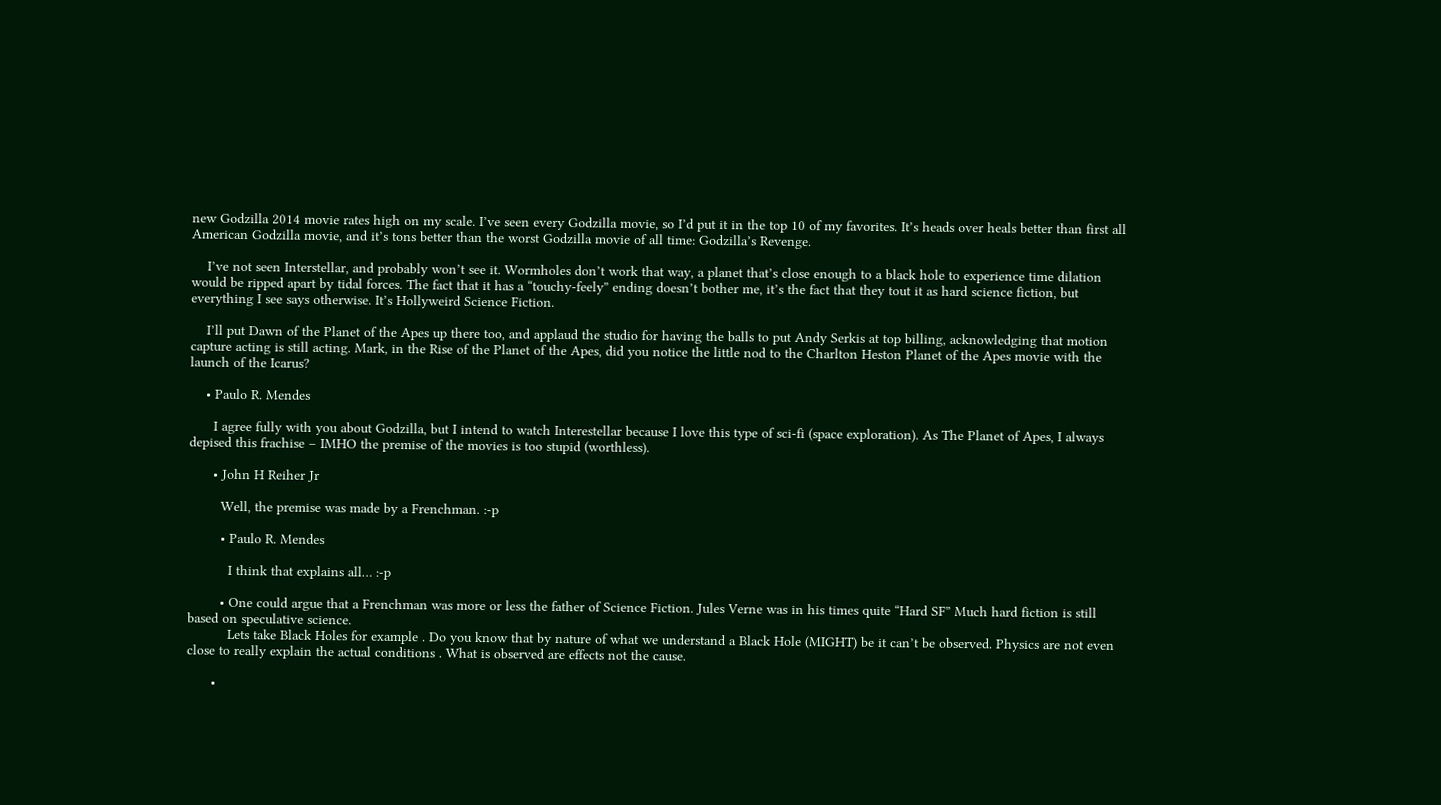new Godzilla 2014 movie rates high on my scale. I’ve seen every Godzilla movie, so I’d put it in the top 10 of my favorites. It’s heads over heals better than first all American Godzilla movie, and it’s tons better than the worst Godzilla movie of all time: Godzilla’s Revenge.

    I’ve not seen Interstellar, and probably won’t see it. Wormholes don’t work that way, a planet that’s close enough to a black hole to experience time dilation would be ripped apart by tidal forces. The fact that it has a “touchy-feely” ending doesn’t bother me, it’s the fact that they tout it as hard science fiction, but everything I see says otherwise. It’s Hollyweird Science Fiction.

    I’ll put Dawn of the Planet of the Apes up there too, and applaud the studio for having the balls to put Andy Serkis at top billing, acknowledging that motion capture acting is still acting. Mark, in the Rise of the Planet of the Apes, did you notice the little nod to the Charlton Heston Planet of the Apes movie with the launch of the Icarus?

    • Paulo R. Mendes

      I agree fully with you about Godzilla, but I intend to watch Interestellar because I love this type of sci-fi (space exploration). As The Planet of Apes, I always depised this frachise – IMHO the premise of the movies is too stupid (worthless).

      • John H Reiher Jr

        Well, the premise was made by a Frenchman. :-p

        • Paulo R. Mendes

          I think that explains all… :-p

        • One could argue that a Frenchman was more or less the father of Science Fiction. Jules Verne was in his times quite “Hard SF” Much hard fiction is still based on speculative science.
          Lets take Black Holes for example . Do you know that by nature of what we understand a Black Hole (MIGHT) be it can’t be observed. Physics are not even close to really explain the actual conditions . What is observed are effects not the cause.

      •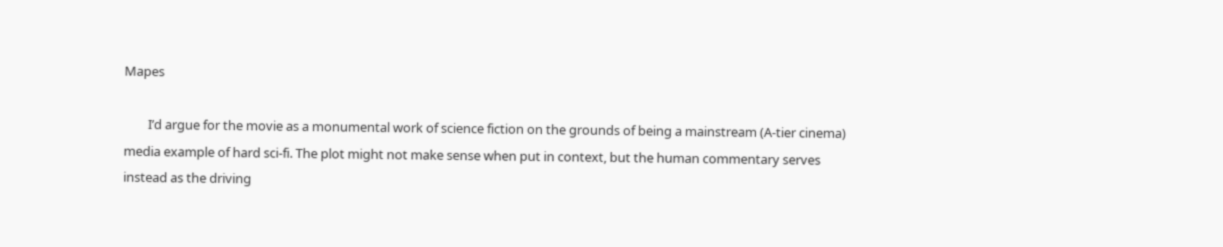Mapes

        I’d argue for the movie as a monumental work of science fiction on the grounds of being a mainstream (A-tier cinema) media example of hard sci-fi. The plot might not make sense when put in context, but the human commentary serves instead as the driving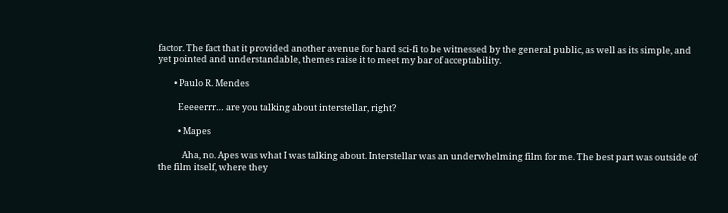factor. The fact that it provided another avenue for hard sci-fi to be witnessed by the general public, as well as its simple, and yet pointed and understandable, themes raise it to meet my bar of acceptability.

        • Paulo R. Mendes

          Eeeeerrr… are you talking about interstellar, right?

          • Mapes

            Aha, no. Apes was what I was talking about. Interstellar was an underwhelming film for me. The best part was outside of the film itself, where they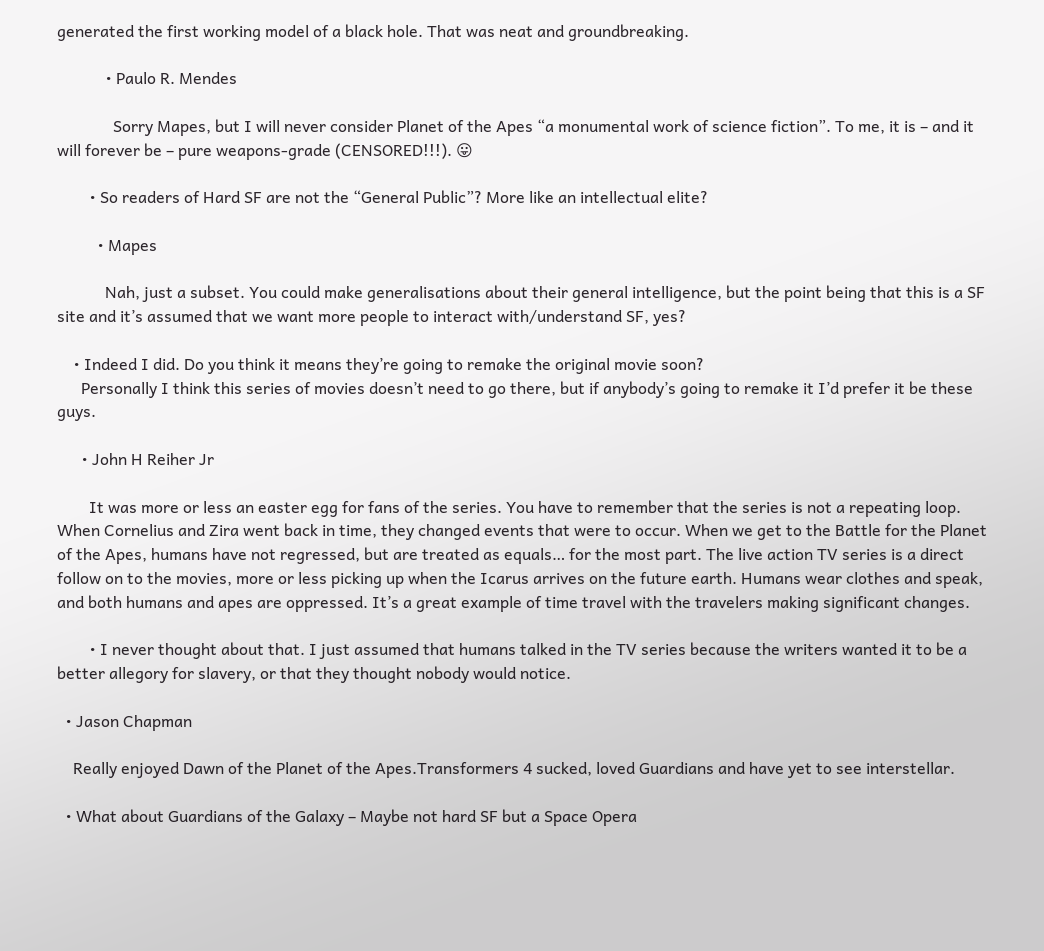generated the first working model of a black hole. That was neat and groundbreaking.

            • Paulo R. Mendes

              Sorry Mapes, but I will never consider Planet of the Apes “a monumental work of science fiction”. To me, it is – and it will forever be – pure weapons-grade (CENSORED!!!). 😛

        • So readers of Hard SF are not the “General Public”? More like an intellectual elite?

          • Mapes

            Nah, just a subset. You could make generalisations about their general intelligence, but the point being that this is a SF site and it’s assumed that we want more people to interact with/understand SF, yes?

    • Indeed I did. Do you think it means they’re going to remake the original movie soon?
      Personally I think this series of movies doesn’t need to go there, but if anybody’s going to remake it I’d prefer it be these guys.

      • John H Reiher Jr

        It was more or less an easter egg for fans of the series. You have to remember that the series is not a repeating loop. When Cornelius and Zira went back in time, they changed events that were to occur. When we get to the Battle for the Planet of the Apes, humans have not regressed, but are treated as equals… for the most part. The live action TV series is a direct follow on to the movies, more or less picking up when the Icarus arrives on the future earth. Humans wear clothes and speak, and both humans and apes are oppressed. It’s a great example of time travel with the travelers making significant changes.

        • I never thought about that. I just assumed that humans talked in the TV series because the writers wanted it to be a better allegory for slavery, or that they thought nobody would notice.

  • Jason Chapman

    Really enjoyed Dawn of the Planet of the Apes.Transformers 4 sucked, loved Guardians and have yet to see interstellar.

  • What about Guardians of the Galaxy – Maybe not hard SF but a Space Opera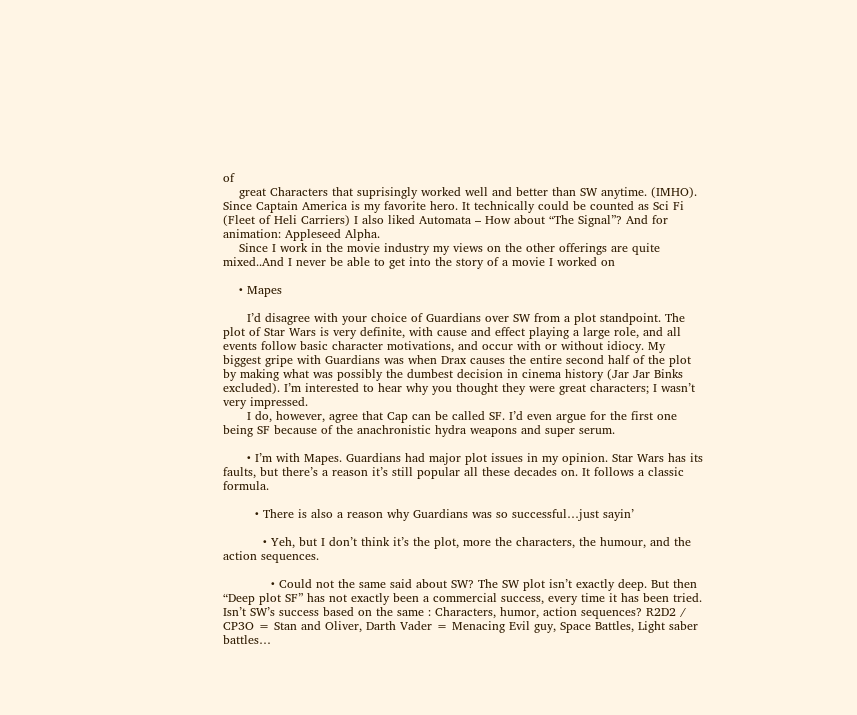of
    great Characters that suprisingly worked well and better than SW anytime. (IMHO). Since Captain America is my favorite hero. It technically could be counted as Sci Fi (Fleet of Heli Carriers) I also liked Automata – How about “The Signal”? And for animation: Appleseed Alpha.
    Since I work in the movie industry my views on the other offerings are quite mixed..And I never be able to get into the story of a movie I worked on

    • Mapes

      I’d disagree with your choice of Guardians over SW from a plot standpoint. The plot of Star Wars is very definite, with cause and effect playing a large role, and all events follow basic character motivations, and occur with or without idiocy. My biggest gripe with Guardians was when Drax causes the entire second half of the plot by making what was possibly the dumbest decision in cinema history (Jar Jar Binks excluded). I’m interested to hear why you thought they were great characters; I wasn’t very impressed.
      I do, however, agree that Cap can be called SF. I’d even argue for the first one being SF because of the anachronistic hydra weapons and super serum.

      • I’m with Mapes. Guardians had major plot issues in my opinion. Star Wars has its faults, but there’s a reason it’s still popular all these decades on. It follows a classic formula.

        • There is also a reason why Guardians was so successful…just sayin’

          • Yeh, but I don’t think it’s the plot, more the characters, the humour, and the action sequences.

            • Could not the same said about SW? The SW plot isn’t exactly deep. But then “Deep plot SF” has not exactly been a commercial success, every time it has been tried. Isn’t SW’s success based on the same : Characters, humor, action sequences? R2D2 / CP3O = Stan and Oliver, Darth Vader = Menacing Evil guy, Space Battles, Light saber battles…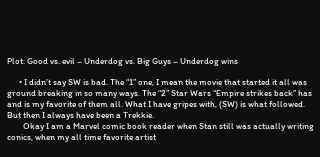Plot: Good vs. evil – Underdog vs. Big Guys – Underdog wins

      • I didn’t say SW is bad. The “1” one, I mean the movie that started it all was ground breaking in so many ways. The “2” Star Wars “Empire strikes back” has and is my favorite of them all. What I have gripes with, (SW) is what followed. But then I always have been a Trekkie.
        Okay I am a Marvel comic book reader when Stan still was actually writing conics, when my all time favorite artist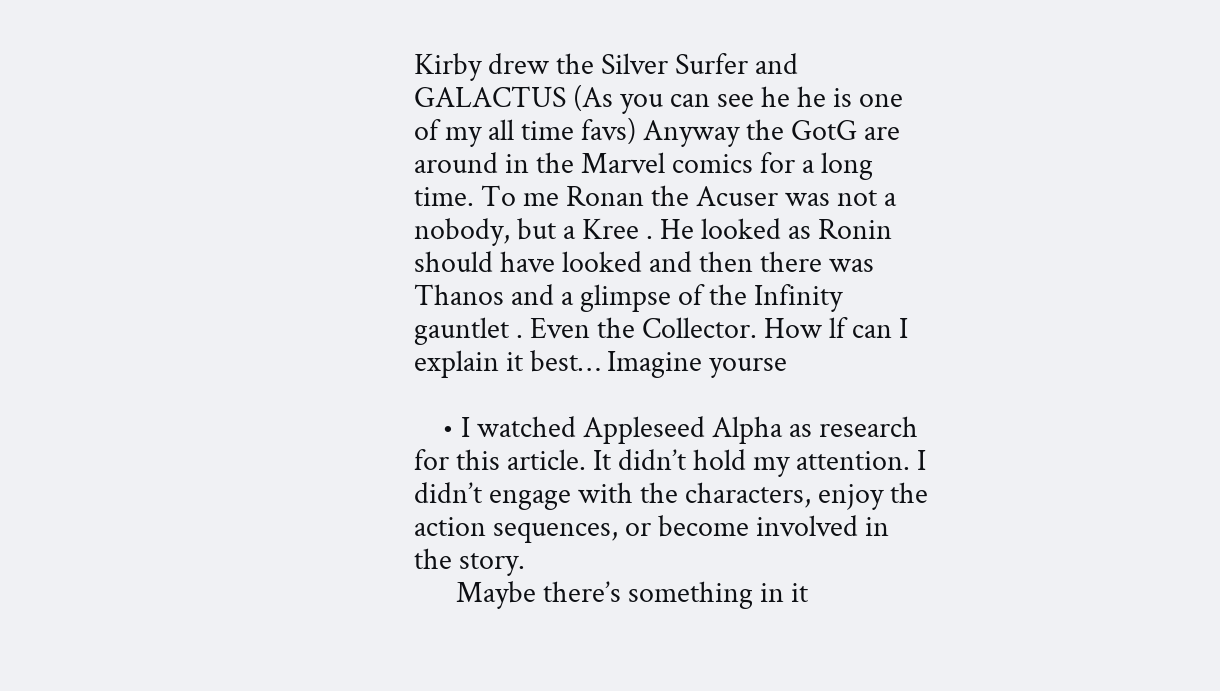Kirby drew the Silver Surfer and GALACTUS (As you can see he he is one of my all time favs) Anyway the GotG are around in the Marvel comics for a long time. To me Ronan the Acuser was not a nobody, but a Kree . He looked as Ronin should have looked and then there was Thanos and a glimpse of the Infinity gauntlet . Even the Collector. How lf can I explain it best… Imagine yourse

    • I watched Appleseed Alpha as research for this article. It didn’t hold my attention. I didn’t engage with the characters, enjoy the action sequences, or become involved in the story.
      Maybe there’s something in it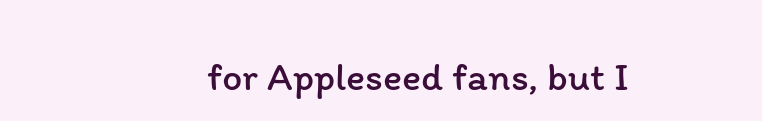for Appleseed fans, but I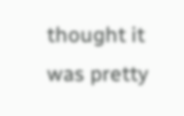thought it was pretty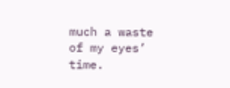much a waste of my eyes’ time.